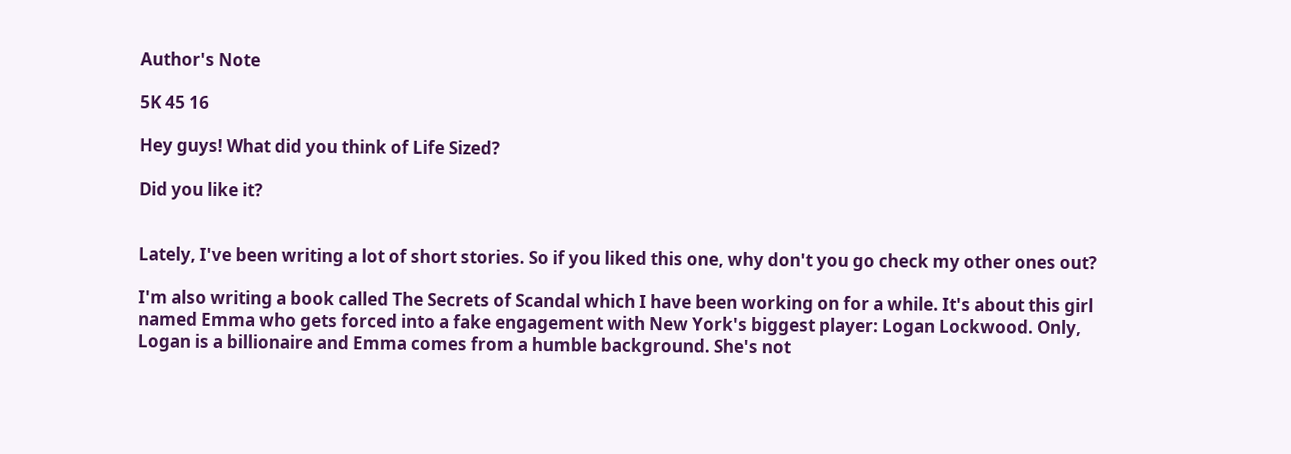Author's Note

5K 45 16

Hey guys! What did you think of Life Sized?

Did you like it?


Lately, I've been writing a lot of short stories. So if you liked this one, why don't you go check my other ones out?

I'm also writing a book called The Secrets of Scandal which I have been working on for a while. It's about this girl named Emma who gets forced into a fake engagement with New York's biggest player: Logan Lockwood. Only, Logan is a billionaire and Emma comes from a humble background. She's not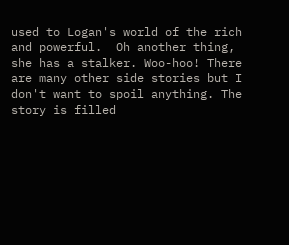used to Logan's world of the rich and powerful.  Oh another thing, she has a stalker. Woo-hoo! There are many other side stories but I don't want to spoil anything. The story is filled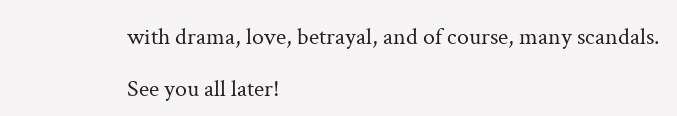with drama, love, betrayal, and of course, many scandals.

See you all later!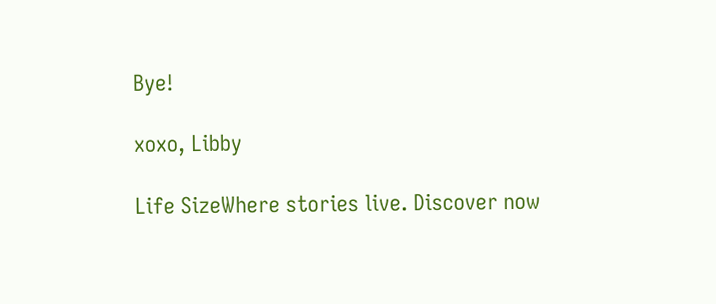Bye!

xoxo, Libby

Life SizeWhere stories live. Discover now